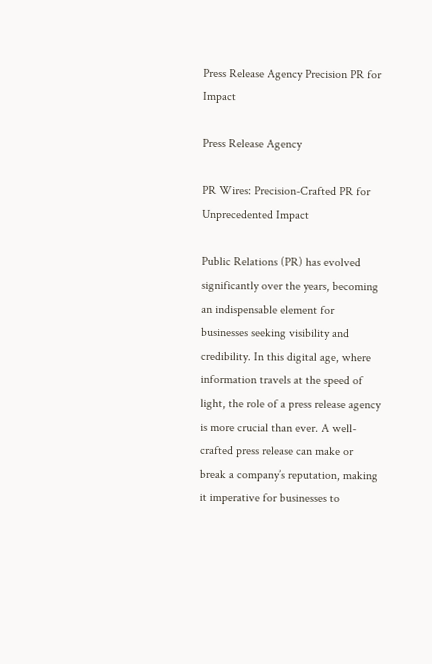Press Release Agency Precision PR for Impact

Press Release Agency

PR Wires: Precision-Crafted PR for Unprecedented Impact

Public Relations (PR) has evolved significantly over the years, becoming an indispensable element for businesses seeking visibility and credibility. In this digital age, where information travels at the speed of light, the role of a press release agency is more crucial than ever. A well-crafted press release can make or break a company’s reputation, making it imperative for businesses to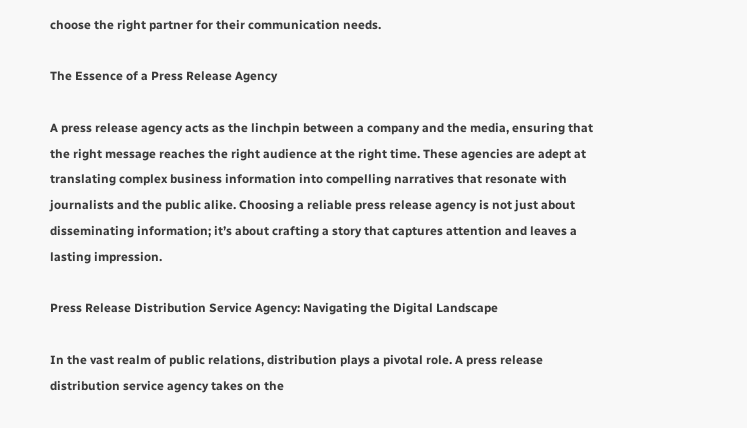choose the right partner for their communication needs.

The Essence of a Press Release Agency

A press release agency acts as the linchpin between a company and the media, ensuring that the right message reaches the right audience at the right time. These agencies are adept at translating complex business information into compelling narratives that resonate with journalists and the public alike. Choosing a reliable press release agency is not just about disseminating information; it’s about crafting a story that captures attention and leaves a lasting impression.

Press Release Distribution Service Agency: Navigating the Digital Landscape

In the vast realm of public relations, distribution plays a pivotal role. A press release distribution service agency takes on the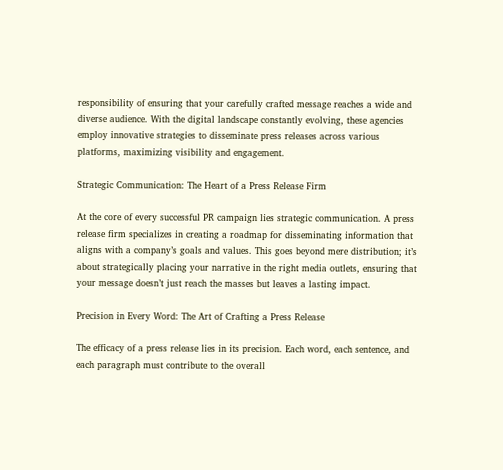responsibility of ensuring that your carefully crafted message reaches a wide and diverse audience. With the digital landscape constantly evolving, these agencies employ innovative strategies to disseminate press releases across various platforms, maximizing visibility and engagement.

Strategic Communication: The Heart of a Press Release Firm

At the core of every successful PR campaign lies strategic communication. A press release firm specializes in creating a roadmap for disseminating information that aligns with a company’s goals and values. This goes beyond mere distribution; it’s about strategically placing your narrative in the right media outlets, ensuring that your message doesn’t just reach the masses but leaves a lasting impact.

Precision in Every Word: The Art of Crafting a Press Release

The efficacy of a press release lies in its precision. Each word, each sentence, and each paragraph must contribute to the overall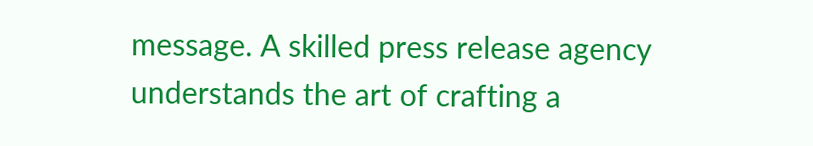message. A skilled press release agency understands the art of crafting a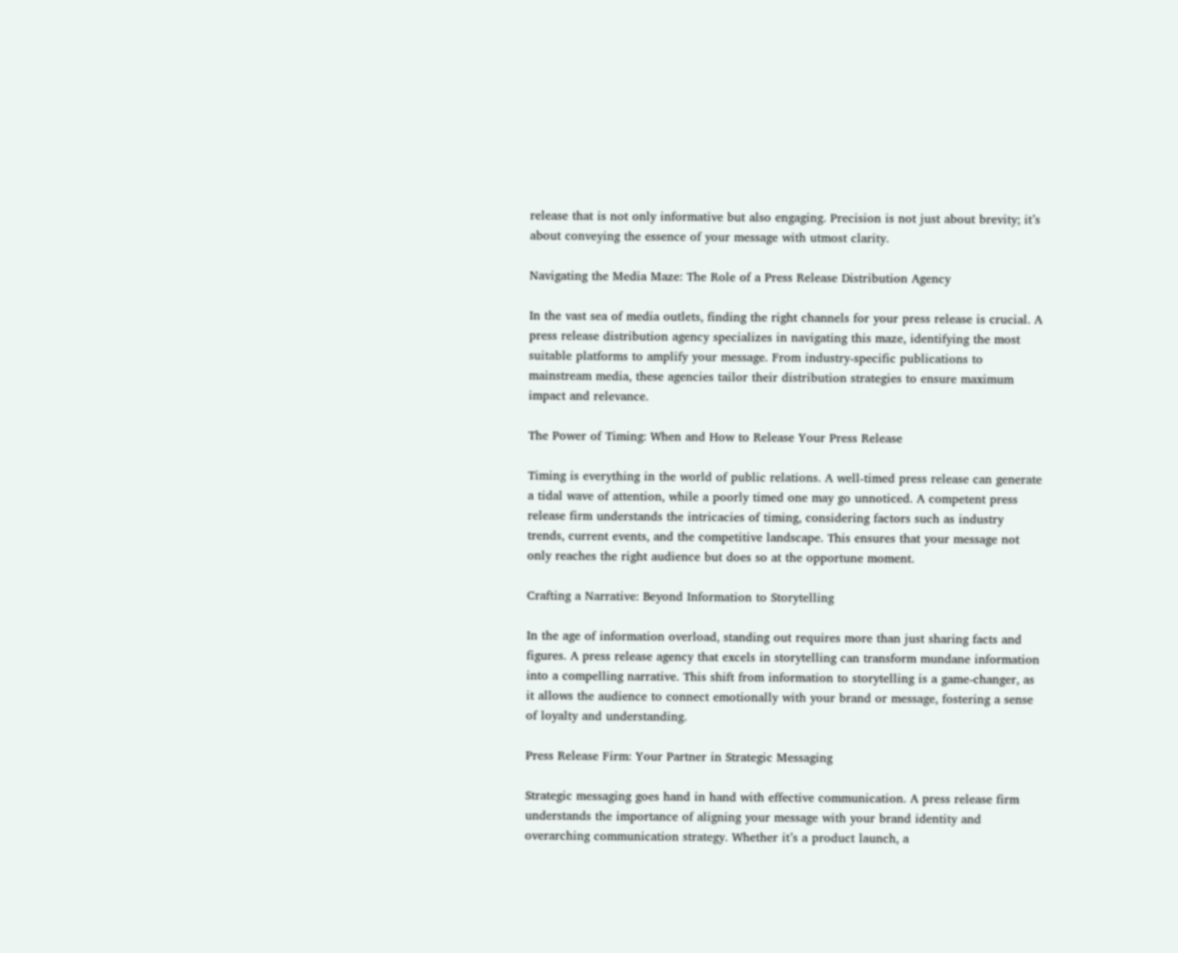release that is not only informative but also engaging. Precision is not just about brevity; it’s about conveying the essence of your message with utmost clarity.

Navigating the Media Maze: The Role of a Press Release Distribution Agency

In the vast sea of media outlets, finding the right channels for your press release is crucial. A press release distribution agency specializes in navigating this maze, identifying the most suitable platforms to amplify your message. From industry-specific publications to mainstream media, these agencies tailor their distribution strategies to ensure maximum impact and relevance.

The Power of Timing: When and How to Release Your Press Release

Timing is everything in the world of public relations. A well-timed press release can generate a tidal wave of attention, while a poorly timed one may go unnoticed. A competent press release firm understands the intricacies of timing, considering factors such as industry trends, current events, and the competitive landscape. This ensures that your message not only reaches the right audience but does so at the opportune moment.

Crafting a Narrative: Beyond Information to Storytelling

In the age of information overload, standing out requires more than just sharing facts and figures. A press release agency that excels in storytelling can transform mundane information into a compelling narrative. This shift from information to storytelling is a game-changer, as it allows the audience to connect emotionally with your brand or message, fostering a sense of loyalty and understanding.

Press Release Firm: Your Partner in Strategic Messaging

Strategic messaging goes hand in hand with effective communication. A press release firm understands the importance of aligning your message with your brand identity and overarching communication strategy. Whether it’s a product launch, a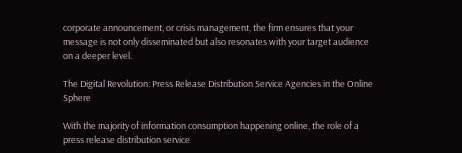corporate announcement, or crisis management, the firm ensures that your message is not only disseminated but also resonates with your target audience on a deeper level.

The Digital Revolution: Press Release Distribution Service Agencies in the Online Sphere

With the majority of information consumption happening online, the role of a press release distribution service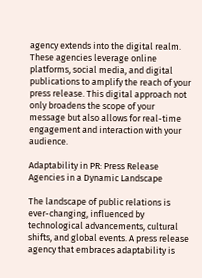agency extends into the digital realm. These agencies leverage online platforms, social media, and digital publications to amplify the reach of your press release. This digital approach not only broadens the scope of your message but also allows for real-time engagement and interaction with your audience.

Adaptability in PR: Press Release Agencies in a Dynamic Landscape

The landscape of public relations is ever-changing, influenced by technological advancements, cultural shifts, and global events. A press release agency that embraces adaptability is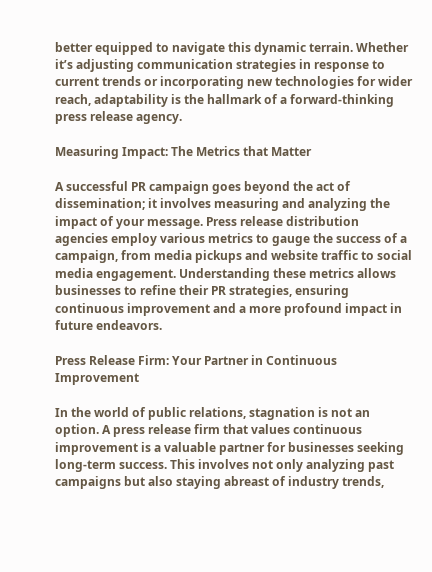better equipped to navigate this dynamic terrain. Whether it’s adjusting communication strategies in response to current trends or incorporating new technologies for wider reach, adaptability is the hallmark of a forward-thinking press release agency.

Measuring Impact: The Metrics that Matter

A successful PR campaign goes beyond the act of dissemination; it involves measuring and analyzing the impact of your message. Press release distribution agencies employ various metrics to gauge the success of a campaign, from media pickups and website traffic to social media engagement. Understanding these metrics allows businesses to refine their PR strategies, ensuring continuous improvement and a more profound impact in future endeavors.

Press Release Firm: Your Partner in Continuous Improvement

In the world of public relations, stagnation is not an option. A press release firm that values continuous improvement is a valuable partner for businesses seeking long-term success. This involves not only analyzing past campaigns but also staying abreast of industry trends,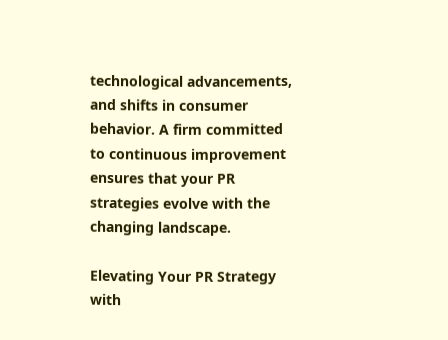technological advancements, and shifts in consumer behavior. A firm committed to continuous improvement ensures that your PR strategies evolve with the changing landscape.

Elevating Your PR Strategy with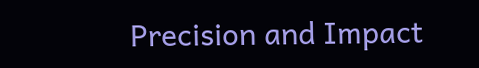Precision and Impact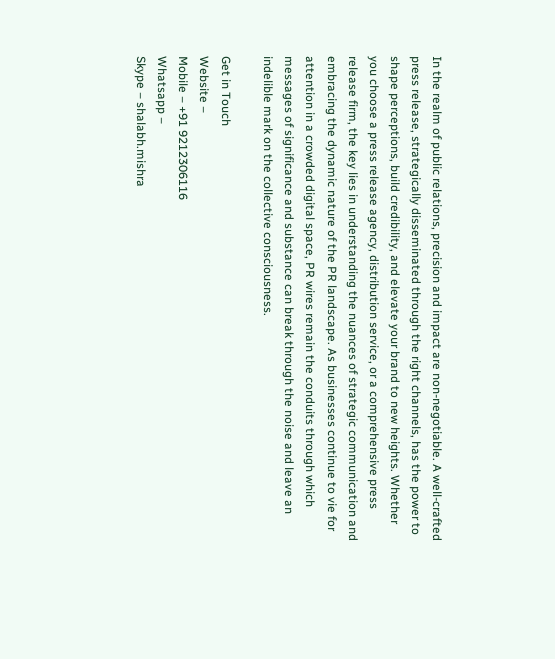In the realm of public relations, precision and impact are non-negotiable. A well-crafted press release, strategically disseminated through the right channels, has the power to shape perceptions, build credibility, and elevate your brand to new heights. Whether you choose a press release agency, distribution service, or a comprehensive press release firm, the key lies in understanding the nuances of strategic communication and embracing the dynamic nature of the PR landscape. As businesses continue to vie for attention in a crowded digital space, PR wires remain the conduits through which messages of significance and substance can break through the noise and leave an indelible mark on the collective consciousness.

Get in Touch
Website –
Mobile – +91 9212306116
Whatsapp –
Skype – shalabh.mishra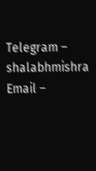Telegram – shalabhmishra
Email –